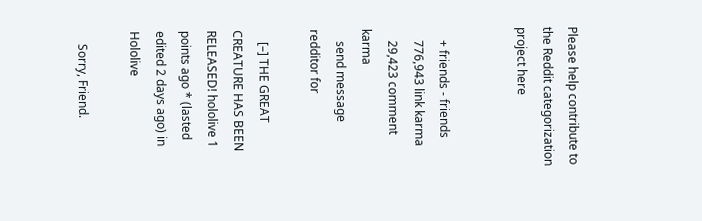Please help contribute to the Reddit categorization project here


    + friends - friends
    776,943 link karma
    29,423 comment karma
    send message redditor for

    [–] THE GREAT CREATURE HAS BEEN RELEASED! hololive 1 points ago * (lasted edited 2 days ago) in Hololive

    Sorry, Friend.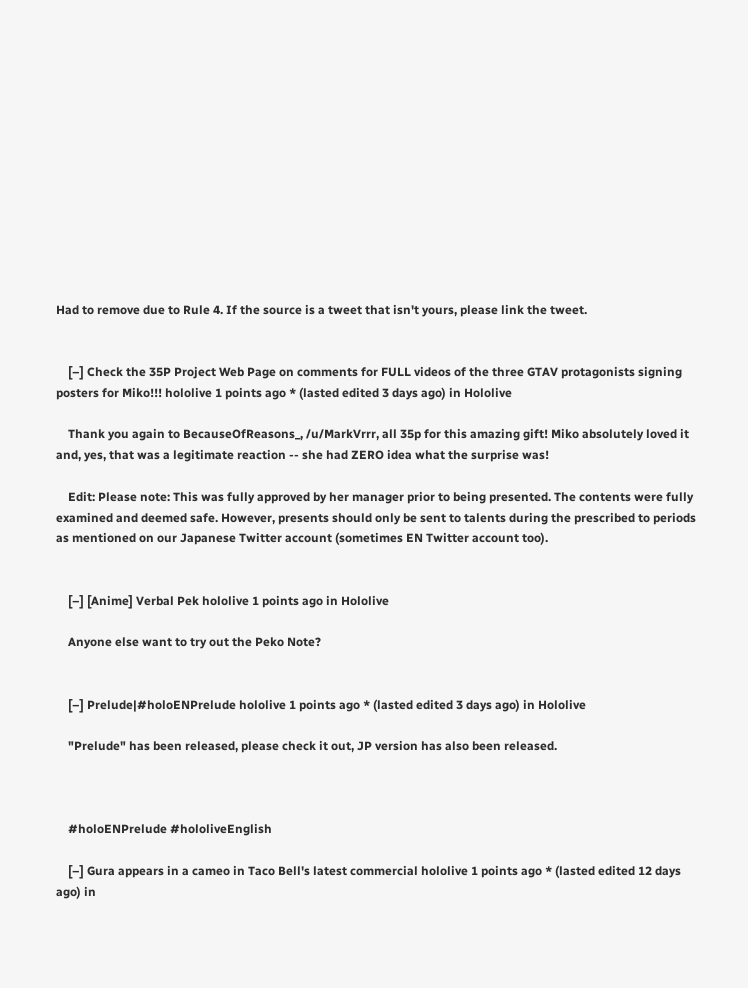Had to remove due to Rule 4. If the source is a tweet that isn't yours, please link the tweet.


    [–] Check the 35P Project Web Page on comments for FULL videos of the three GTAV protagonists signing posters for Miko!!! hololive 1 points ago * (lasted edited 3 days ago) in Hololive

    Thank you again to BecauseOfReasons_, /u/MarkVrrr, all 35p for this amazing gift! Miko absolutely loved it and, yes, that was a legitimate reaction -- she had ZERO idea what the surprise was!

    Edit: Please note: This was fully approved by her manager prior to being presented. The contents were fully examined and deemed safe. However, presents should only be sent to talents during the prescribed to periods as mentioned on our Japanese Twitter account (sometimes EN Twitter account too).


    [–] [Anime] Verbal Pek hololive 1 points ago in Hololive

    Anyone else want to try out the Peko Note?


    [–] Prelude|#holoENPrelude hololive 1 points ago * (lasted edited 3 days ago) in Hololive

    "Prelude" has been released, please check it out, JP version has also been released.



    #holoENPrelude #hololiveEnglish

    [–] Gura appears in a cameo in Taco Bell's latest commercial hololive 1 points ago * (lasted edited 12 days ago) in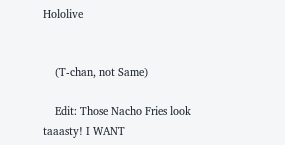Hololive


    (T-chan, not Same)

    Edit: Those Nacho Fries look taaasty! I WANT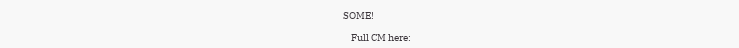SOME!

    Full CM here: